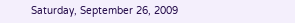Saturday, September 26, 2009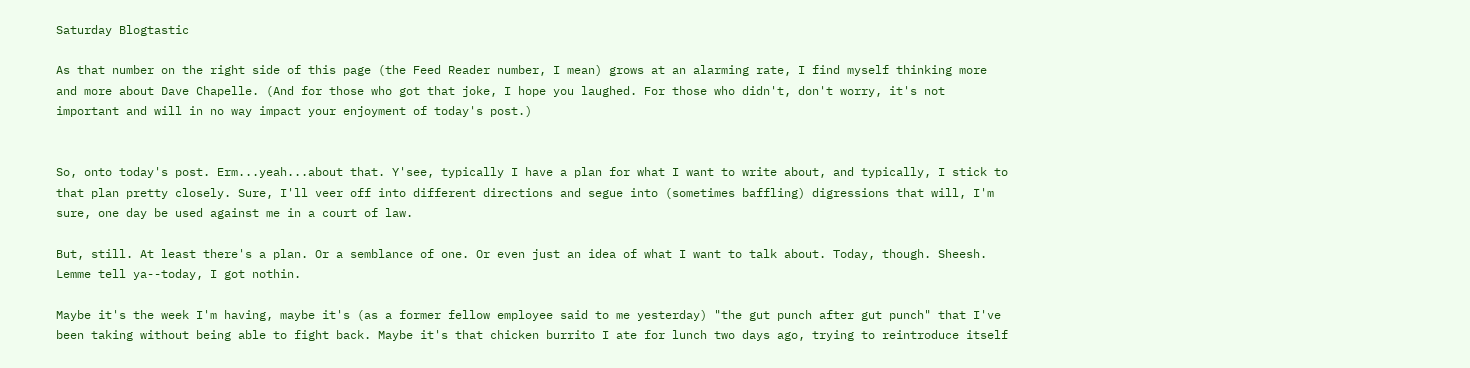Saturday Blogtastic

As that number on the right side of this page (the Feed Reader number, I mean) grows at an alarming rate, I find myself thinking more and more about Dave Chapelle. (And for those who got that joke, I hope you laughed. For those who didn't, don't worry, it's not important and will in no way impact your enjoyment of today's post.)


So, onto today's post. Erm...yeah...about that. Y'see, typically I have a plan for what I want to write about, and typically, I stick to that plan pretty closely. Sure, I'll veer off into different directions and segue into (sometimes baffling) digressions that will, I'm sure, one day be used against me in a court of law.

But, still. At least there's a plan. Or a semblance of one. Or even just an idea of what I want to talk about. Today, though. Sheesh. Lemme tell ya--today, I got nothin.

Maybe it's the week I'm having, maybe it's (as a former fellow employee said to me yesterday) "the gut punch after gut punch" that I've been taking without being able to fight back. Maybe it's that chicken burrito I ate for lunch two days ago, trying to reintroduce itself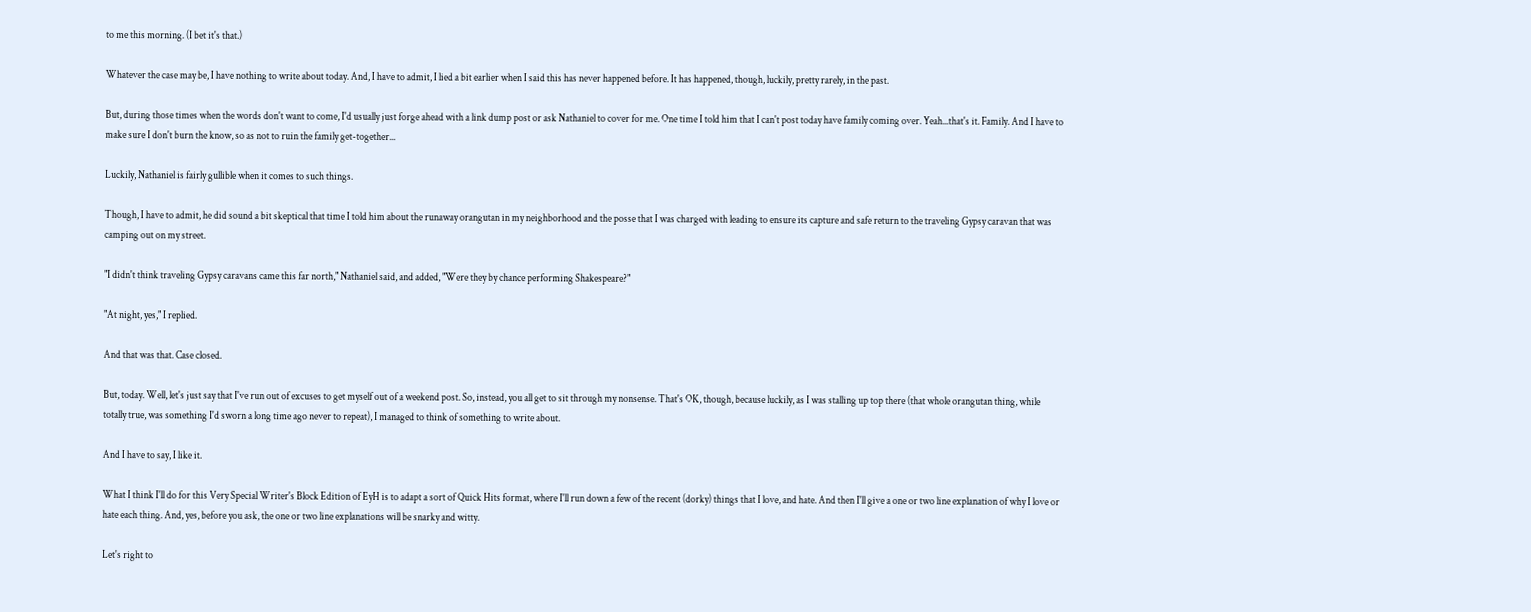to me this morning. (I bet it's that.)

Whatever the case may be, I have nothing to write about today. And, I have to admit, I lied a bit earlier when I said this has never happened before. It has happened, though, luckily, pretty rarely, in the past.

But, during those times when the words don't want to come, I'd usually just forge ahead with a link dump post or ask Nathaniel to cover for me. One time I told him that I can't post today have family coming over. Yeah...that's it. Family. And I have to make sure I don't burn the know, so as not to ruin the family get-together...

Luckily, Nathaniel is fairly gullible when it comes to such things.

Though, I have to admit, he did sound a bit skeptical that time I told him about the runaway orangutan in my neighborhood and the posse that I was charged with leading to ensure its capture and safe return to the traveling Gypsy caravan that was camping out on my street.

"I didn't think traveling Gypsy caravans came this far north," Nathaniel said, and added, "Were they by chance performing Shakespeare?"

"At night, yes," I replied.

And that was that. Case closed.

But, today. Well, let's just say that I've run out of excuses to get myself out of a weekend post. So, instead, you all get to sit through my nonsense. That's OK, though, because luckily, as I was stalling up top there (that whole orangutan thing, while totally true, was something I'd sworn a long time ago never to repeat), I managed to think of something to write about.

And I have to say, I like it.

What I think I'll do for this Very Special Writer's Block Edition of EyH is to adapt a sort of Quick Hits format, where I'll run down a few of the recent (dorky) things that I love, and hate. And then I'll give a one or two line explanation of why I love or hate each thing. And, yes, before you ask, the one or two line explanations will be snarky and witty.

Let's right to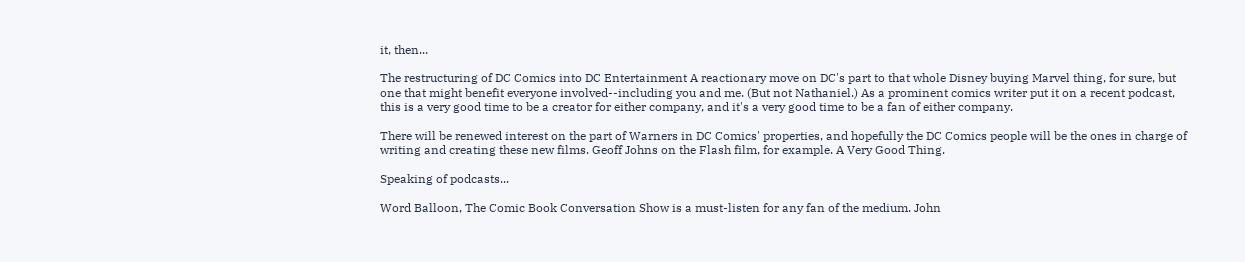it, then...

The restructuring of DC Comics into DC Entertainment A reactionary move on DC's part to that whole Disney buying Marvel thing, for sure, but one that might benefit everyone involved--including you and me. (But not Nathaniel.) As a prominent comics writer put it on a recent podcast, this is a very good time to be a creator for either company, and it's a very good time to be a fan of either company.

There will be renewed interest on the part of Warners in DC Comics' properties, and hopefully the DC Comics people will be the ones in charge of writing and creating these new films. Geoff Johns on the Flash film, for example. A Very Good Thing.

Speaking of podcasts...

Word Balloon, The Comic Book Conversation Show is a must-listen for any fan of the medium. John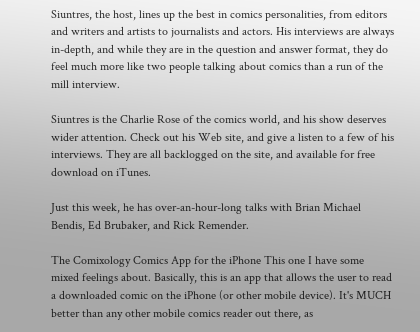Siuntres, the host, lines up the best in comics personalities, from editors and writers and artists to journalists and actors. His interviews are always in-depth, and while they are in the question and answer format, they do feel much more like two people talking about comics than a run of the mill interview.

Siuntres is the Charlie Rose of the comics world, and his show deserves wider attention. Check out his Web site, and give a listen to a few of his interviews. They are all backlogged on the site, and available for free download on iTunes.

Just this week, he has over-an-hour-long talks with Brian Michael Bendis, Ed Brubaker, and Rick Remender.

The Comixology Comics App for the iPhone This one I have some mixed feelings about. Basically, this is an app that allows the user to read a downloaded comic on the iPhone (or other mobile device). It's MUCH better than any other mobile comics reader out there, as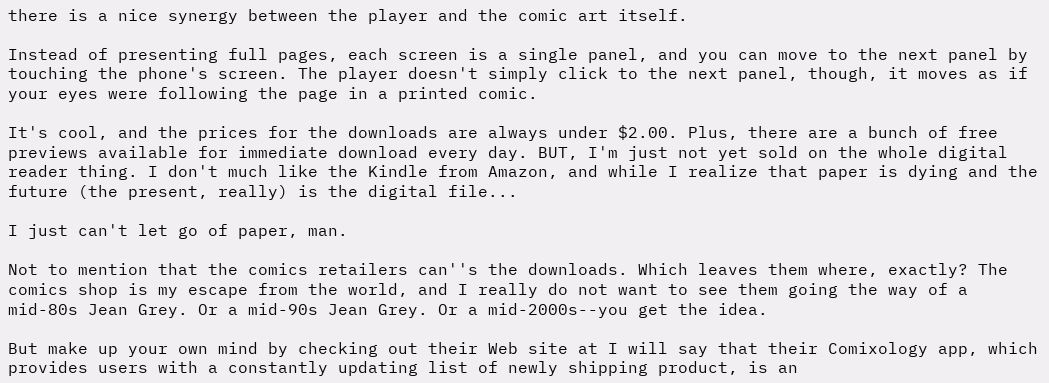there is a nice synergy between the player and the comic art itself.

Instead of presenting full pages, each screen is a single panel, and you can move to the next panel by touching the phone's screen. The player doesn't simply click to the next panel, though, it moves as if your eyes were following the page in a printed comic.

It's cool, and the prices for the downloads are always under $2.00. Plus, there are a bunch of free previews available for immediate download every day. BUT, I'm just not yet sold on the whole digital reader thing. I don't much like the Kindle from Amazon, and while I realize that paper is dying and the future (the present, really) is the digital file...

I just can't let go of paper, man.

Not to mention that the comics retailers can''s the downloads. Which leaves them where, exactly? The comics shop is my escape from the world, and I really do not want to see them going the way of a mid-80s Jean Grey. Or a mid-90s Jean Grey. Or a mid-2000s--you get the idea.

But make up your own mind by checking out their Web site at I will say that their Comixology app, which provides users with a constantly updating list of newly shipping product, is an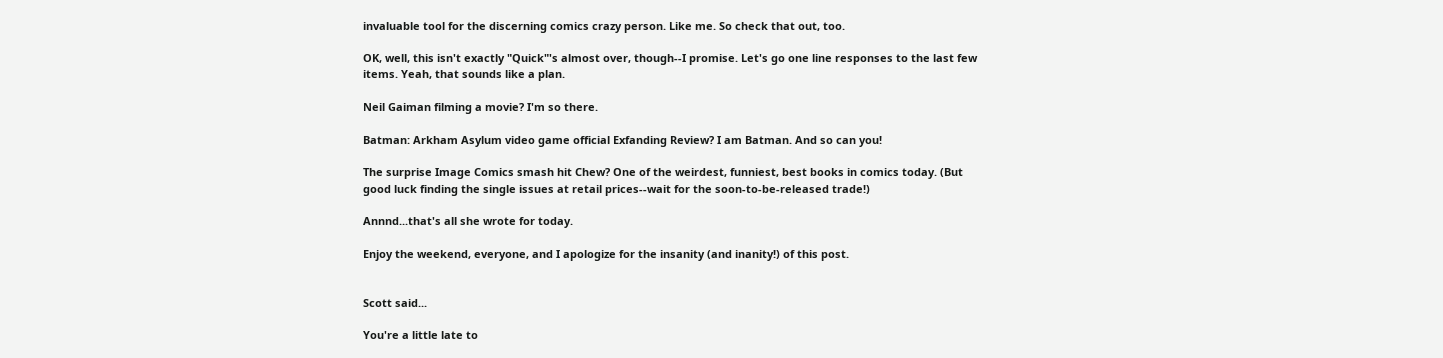invaluable tool for the discerning comics crazy person. Like me. So check that out, too.

OK, well, this isn't exactly "Quick"'s almost over, though--I promise. Let's go one line responses to the last few items. Yeah, that sounds like a plan.

Neil Gaiman filming a movie? I'm so there.

Batman: Arkham Asylum video game official Exfanding Review? I am Batman. And so can you!

The surprise Image Comics smash hit Chew? One of the weirdest, funniest, best books in comics today. (But good luck finding the single issues at retail prices--wait for the soon-to-be-released trade!)

Annnd...that's all she wrote for today.

Enjoy the weekend, everyone, and I apologize for the insanity (and inanity!) of this post.


Scott said...

You're a little late to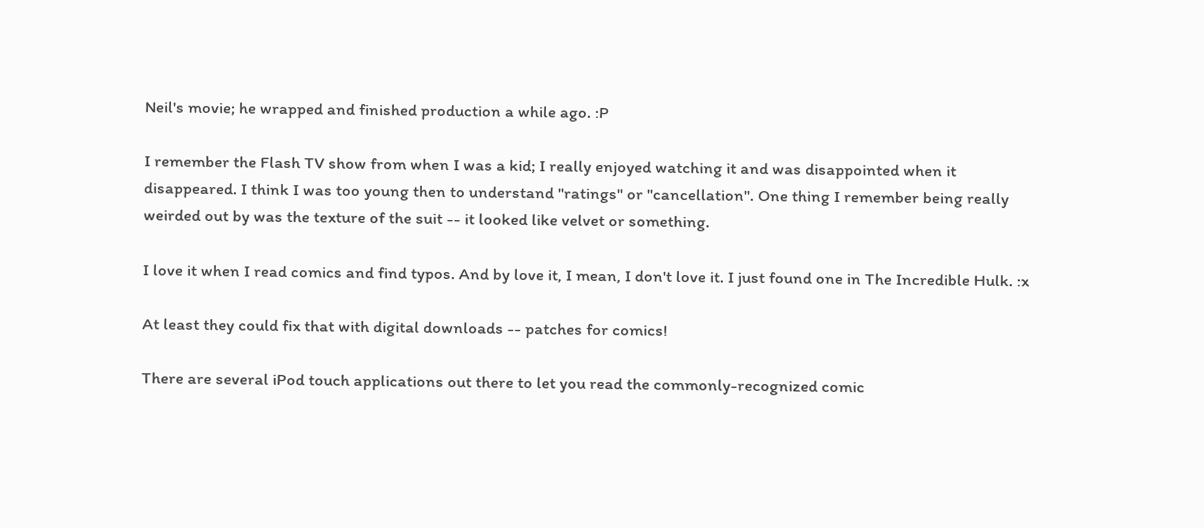Neil's movie; he wrapped and finished production a while ago. :P

I remember the Flash TV show from when I was a kid; I really enjoyed watching it and was disappointed when it disappeared. I think I was too young then to understand "ratings" or "cancellation". One thing I remember being really weirded out by was the texture of the suit -- it looked like velvet or something.

I love it when I read comics and find typos. And by love it, I mean, I don't love it. I just found one in The Incredible Hulk. :x

At least they could fix that with digital downloads -- patches for comics!

There are several iPod touch applications out there to let you read the commonly-recognized comic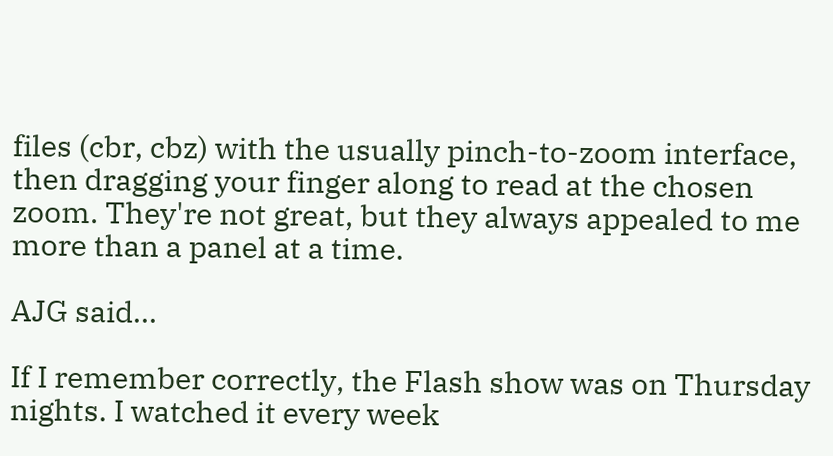files (cbr, cbz) with the usually pinch-to-zoom interface, then dragging your finger along to read at the chosen zoom. They're not great, but they always appealed to me more than a panel at a time.

AJG said...

If I remember correctly, the Flash show was on Thursday nights. I watched it every week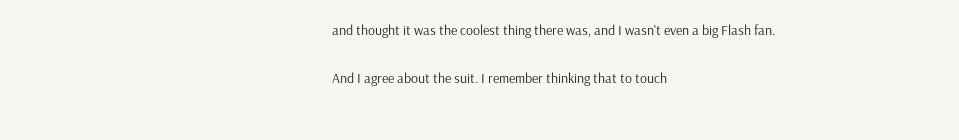and thought it was the coolest thing there was, and I wasn't even a big Flash fan.

And I agree about the suit. I remember thinking that to touch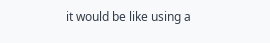it would be like using a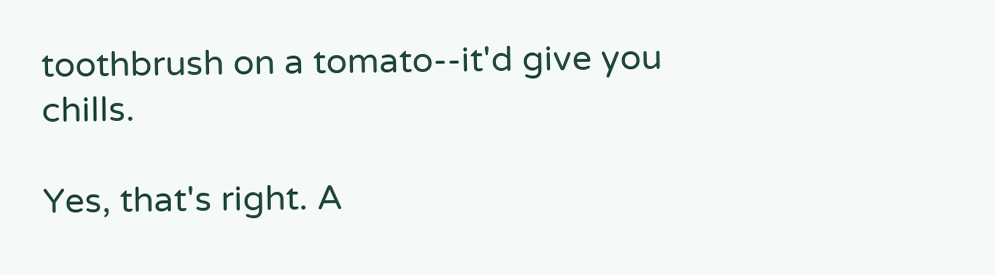toothbrush on a tomato--it'd give you chills.

Yes, that's right. A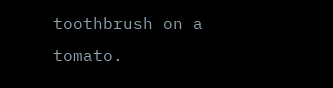toothbrush on a tomato.